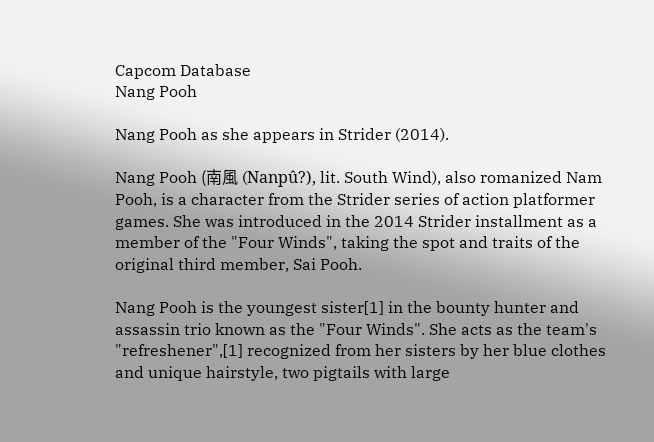Capcom Database
Nang Pooh

Nang Pooh as she appears in Strider (2014).

Nang Pooh (南風 (Nanpû?), lit. South Wind), also romanized Nam Pooh, is a character from the Strider series of action platformer games. She was introduced in the 2014 Strider installment as a member of the "Four Winds", taking the spot and traits of the original third member, Sai Pooh.

Nang Pooh is the youngest sister[1] in the bounty hunter and assassin trio known as the "Four Winds". She acts as the team's "refreshener",[1] recognized from her sisters by her blue clothes and unique hairstyle, two pigtails with large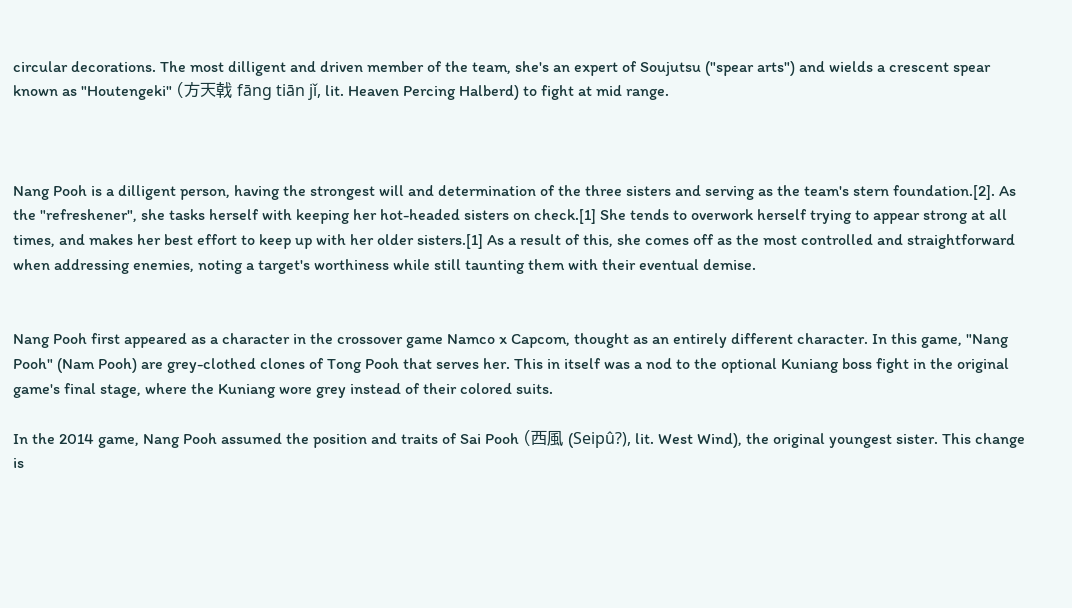circular decorations. The most dilligent and driven member of the team, she's an expert of Soujutsu ("spear arts") and wields a crescent spear known as "Houtengeki" (方天戟 fāng tiān jǐ, lit. Heaven Percing Halberd) to fight at mid range.



Nang Pooh is a dilligent person, having the strongest will and determination of the three sisters and serving as the team's stern foundation.[2]. As the "refreshener", she tasks herself with keeping her hot-headed sisters on check.[1] She tends to overwork herself trying to appear strong at all times, and makes her best effort to keep up with her older sisters.[1] As a result of this, she comes off as the most controlled and straightforward when addressing enemies, noting a target's worthiness while still taunting them with their eventual demise.


Nang Pooh first appeared as a character in the crossover game Namco x Capcom, thought as an entirely different character. In this game, "Nang Pooh" (Nam Pooh) are grey-clothed clones of Tong Pooh that serves her. This in itself was a nod to the optional Kuniang boss fight in the original game's final stage, where the Kuniang wore grey instead of their colored suits.

In the 2014 game, Nang Pooh assumed the position and traits of Sai Pooh (西風 (Seipû?), lit. West Wind), the original youngest sister. This change is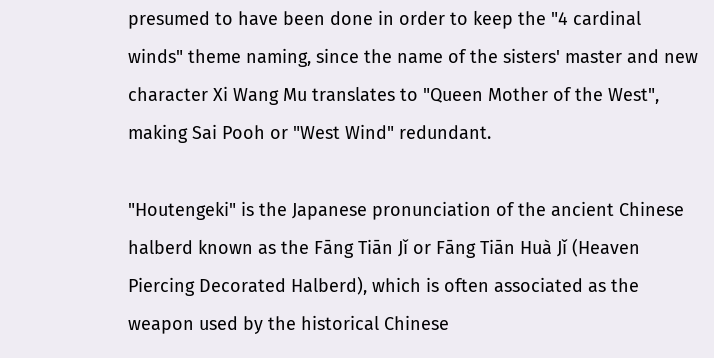presumed to have been done in order to keep the "4 cardinal winds" theme naming, since the name of the sisters' master and new character Xi Wang Mu translates to "Queen Mother of the West", making Sai Pooh or "West Wind" redundant.

"Houtengeki" is the Japanese pronunciation of the ancient Chinese halberd known as the Fāng Tiān Jǐ or Fāng Tiān Huà Jǐ (Heaven Piercing Decorated Halberd), which is often associated as the weapon used by the historical Chinese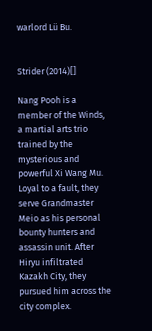warlord Lü Bu.


Strider (2014)[]

Nang Pooh is a member of the Winds, a martial arts trio trained by the mysterious and powerful Xi Wang Mu. Loyal to a fault, they serve Grandmaster Meio as his personal bounty hunters and assassin unit. After Hiryu infiltrated Kazakh City, they pursued him across the city complex.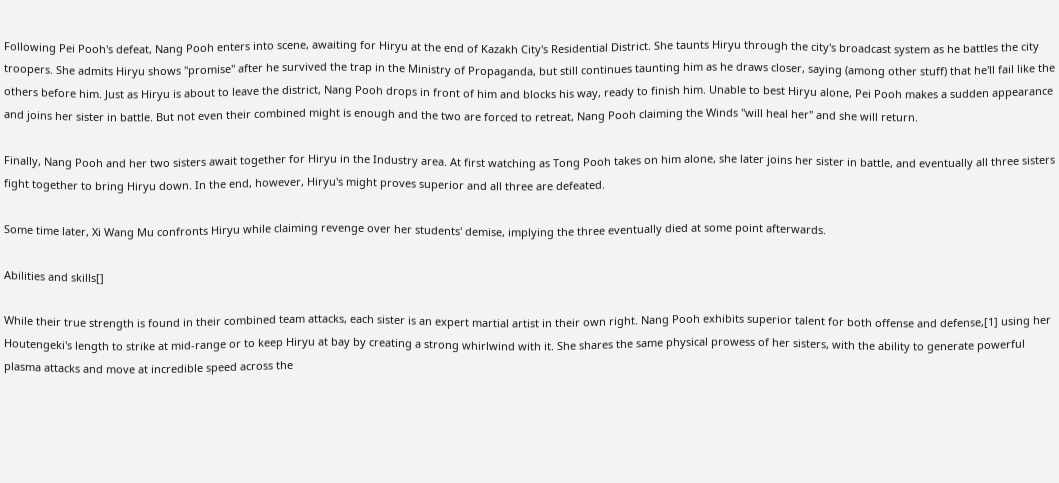Following Pei Pooh's defeat, Nang Pooh enters into scene, awaiting for Hiryu at the end of Kazakh City's Residential District. She taunts Hiryu through the city's broadcast system as he battles the city troopers. She admits Hiryu shows "promise" after he survived the trap in the Ministry of Propaganda, but still continues taunting him as he draws closer, saying (among other stuff) that he'll fail like the others before him. Just as Hiryu is about to leave the district, Nang Pooh drops in front of him and blocks his way, ready to finish him. Unable to best Hiryu alone, Pei Pooh makes a sudden appearance and joins her sister in battle. But not even their combined might is enough and the two are forced to retreat, Nang Pooh claiming the Winds "will heal her" and she will return.

Finally, Nang Pooh and her two sisters await together for Hiryu in the Industry area. At first watching as Tong Pooh takes on him alone, she later joins her sister in battle, and eventually all three sisters fight together to bring Hiryu down. In the end, however, Hiryu's might proves superior and all three are defeated.

Some time later, Xi Wang Mu confronts Hiryu while claiming revenge over her students' demise, implying the three eventually died at some point afterwards.

Abilities and skills[]

While their true strength is found in their combined team attacks, each sister is an expert martial artist in their own right. Nang Pooh exhibits superior talent for both offense and defense,[1] using her Houtengeki's length to strike at mid-range or to keep Hiryu at bay by creating a strong whirlwind with it. She shares the same physical prowess of her sisters, with the ability to generate powerful plasma attacks and move at incredible speed across the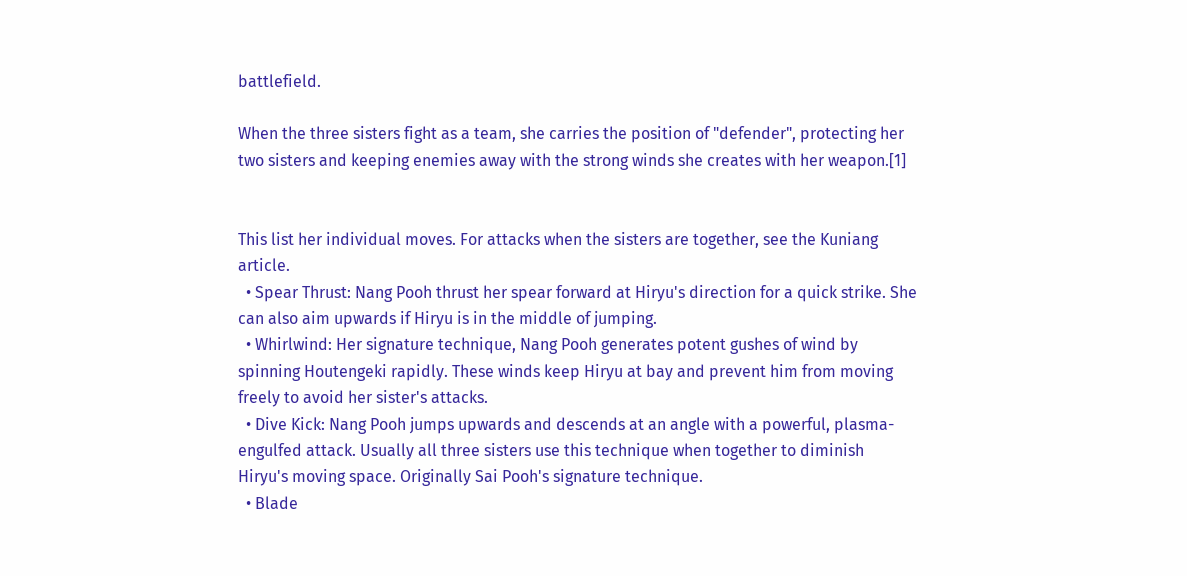battlefield.

When the three sisters fight as a team, she carries the position of "defender", protecting her two sisters and keeping enemies away with the strong winds she creates with her weapon.[1]


This list her individual moves. For attacks when the sisters are together, see the Kuniang article.
  • Spear Thrust: Nang Pooh thrust her spear forward at Hiryu's direction for a quick strike. She can also aim upwards if Hiryu is in the middle of jumping.
  • Whirlwind: Her signature technique, Nang Pooh generates potent gushes of wind by spinning Houtengeki rapidly. These winds keep Hiryu at bay and prevent him from moving freely to avoid her sister's attacks.
  • Dive Kick: Nang Pooh jumps upwards and descends at an angle with a powerful, plasma-engulfed attack. Usually all three sisters use this technique when together to diminish Hiryu's moving space. Originally Sai Pooh's signature technique.
  • Blade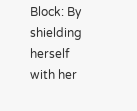Block: By shielding herself with her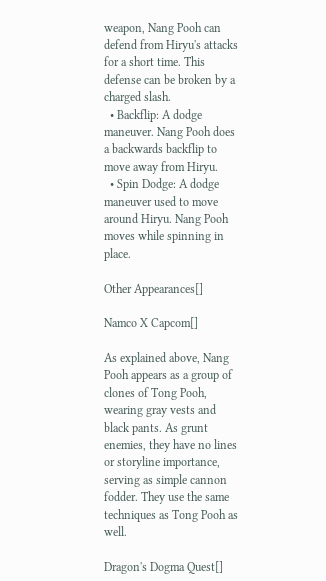weapon, Nang Pooh can defend from Hiryu's attacks for a short time. This defense can be broken by a charged slash.
  • Backflip: A dodge maneuver. Nang Pooh does a backwards backflip to move away from Hiryu.
  • Spin Dodge: A dodge maneuver used to move around Hiryu. Nang Pooh moves while spinning in place.

Other Appearances[]

Namco X Capcom[]

As explained above, Nang Pooh appears as a group of clones of Tong Pooh, wearing gray vests and black pants. As grunt enemies, they have no lines or storyline importance, serving as simple cannon fodder. They use the same techniques as Tong Pooh as well.

Dragon's Dogma Quest[]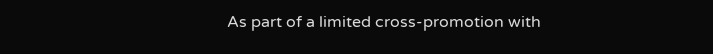As part of a limited cross-promotion with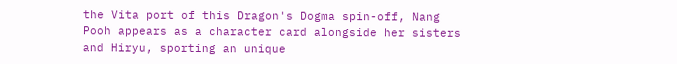the Vita port of this Dragon's Dogma spin-off, Nang Pooh appears as a character card alongside her sisters and Hiryu, sporting an unique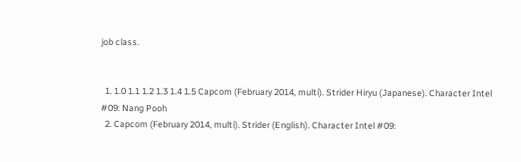job class.


  1. 1.0 1.1 1.2 1.3 1.4 1.5 Capcom (February 2014, multi). Strider Hiryu (Japanese). Character Intel #09: Nang Pooh
  2. Capcom (February 2014, multi). Strider (English). Character Intel #09: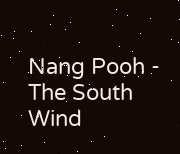Nang Pooh - The South Wind